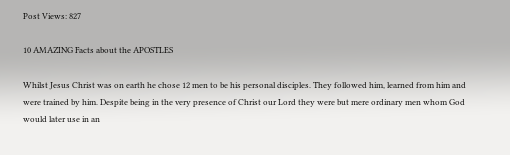Post Views: 827

10 AMAZING Facts about the APOSTLES

Whilst Jesus Christ was on earth he chose 12 men to be his personal disciples. They followed him, learned from him and were trained by him. Despite being in the very presence of Christ our Lord they were but mere ordinary men whom God would later use in an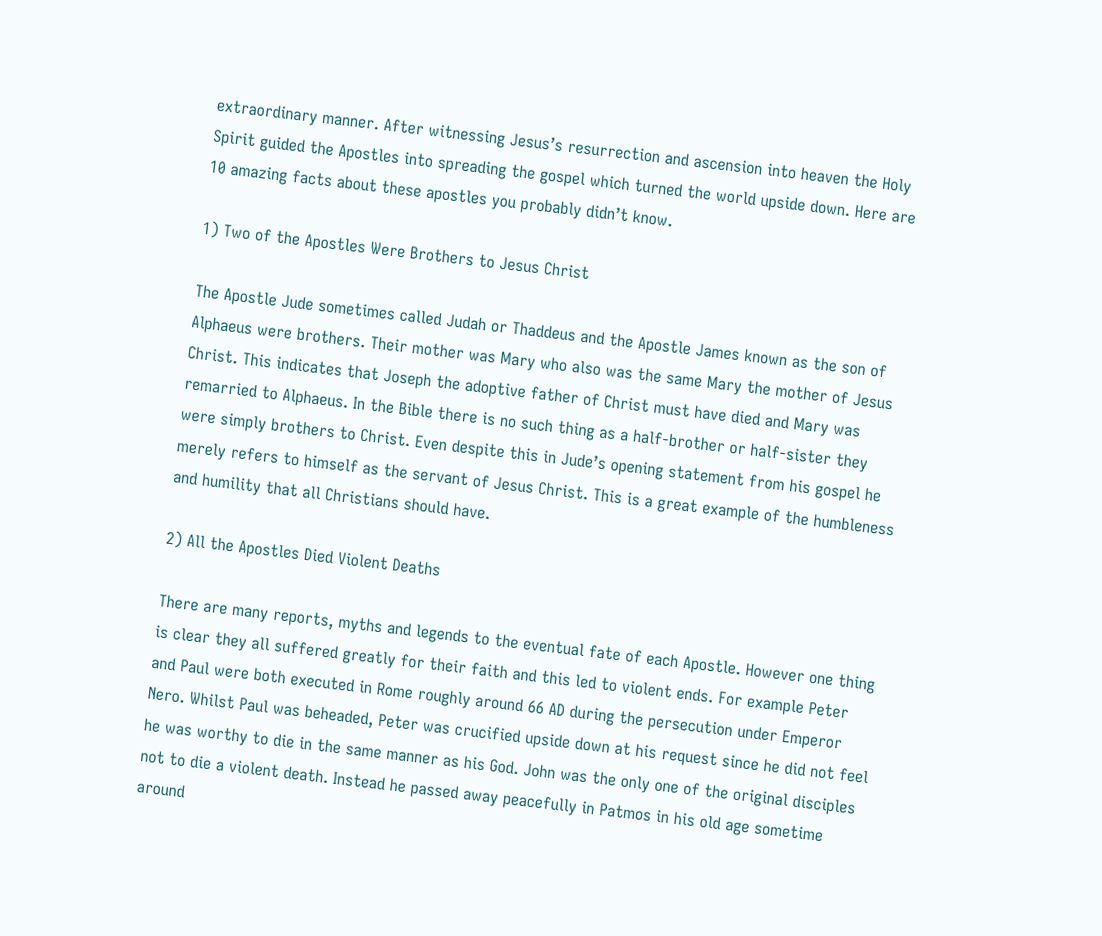extraordinary manner. After witnessing Jesus’s resurrection and ascension into heaven the Holy Spirit guided the Apostles into spreading the gospel which turned the world upside down. Here are 10 amazing facts about these apostles you probably didn’t know.

1) Two of the Apostles Were Brothers to Jesus Christ

The Apostle Jude sometimes called Judah or Thaddeus and the Apostle James known as the son of Alphaeus were brothers. Their mother was Mary who also was the same Mary the mother of Jesus Christ. This indicates that Joseph the adoptive father of Christ must have died and Mary was remarried to Alphaeus. In the Bible there is no such thing as a half-brother or half-sister they were simply brothers to Christ. Even despite this in Jude’s opening statement from his gospel he merely refers to himself as the servant of Jesus Christ. This is a great example of the humbleness and humility that all Christians should have.

2) All the Apostles Died Violent Deaths

There are many reports, myths and legends to the eventual fate of each Apostle. However one thing is clear they all suffered greatly for their faith and this led to violent ends. For example Peter and Paul were both executed in Rome roughly around 66 AD during the persecution under Emperor Nero. Whilst Paul was beheaded, Peter was crucified upside down at his request since he did not feel he was worthy to die in the same manner as his God. John was the only one of the original disciples not to die a violent death. Instead he passed away peacefully in Patmos in his old age sometime around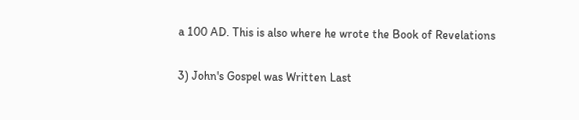a 100 AD. This is also where he wrote the Book of Revelations

3) John's Gospel was Written Last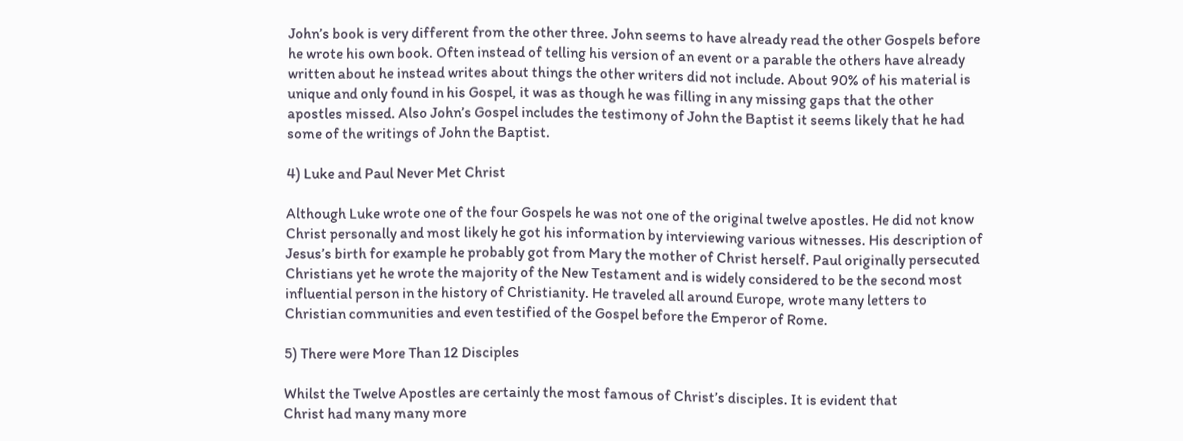John’s book is very different from the other three. John seems to have already read the other Gospels before he wrote his own book. Often instead of telling his version of an event or a parable the others have already written about he instead writes about things the other writers did not include. About 90% of his material is unique and only found in his Gospel, it was as though he was filling in any missing gaps that the other apostles missed. Also John’s Gospel includes the testimony of John the Baptist it seems likely that he had some of the writings of John the Baptist.

4) Luke and Paul Never Met Christ

Although Luke wrote one of the four Gospels he was not one of the original twelve apostles. He did not know Christ personally and most likely he got his information by interviewing various witnesses. His description of Jesus’s birth for example he probably got from Mary the mother of Christ herself. Paul originally persecuted Christians yet he wrote the majority of the New Testament and is widely considered to be the second most influential person in the history of Christianity. He traveled all around Europe, wrote many letters to Christian communities and even testified of the Gospel before the Emperor of Rome.

5) There were More Than 12 Disciples

Whilst the Twelve Apostles are certainly the most famous of Christ’s disciples. It is evident that
Christ had many many more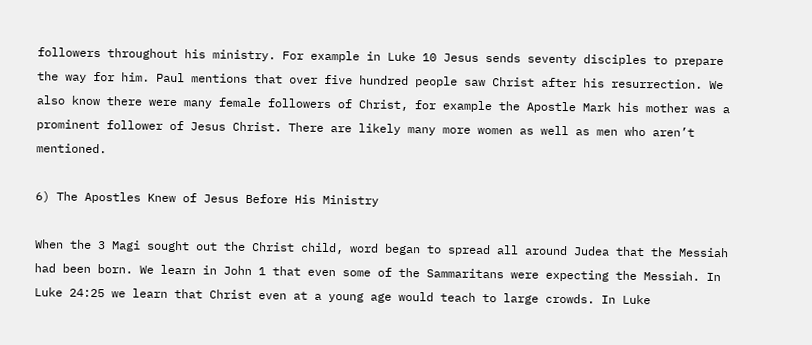followers throughout his ministry. For example in Luke 10 Jesus sends seventy disciples to prepare the way for him. Paul mentions that over five hundred people saw Christ after his resurrection. We also know there were many female followers of Christ, for example the Apostle Mark his mother was a prominent follower of Jesus Christ. There are likely many more women as well as men who aren’t mentioned.

6) The Apostles Knew of Jesus Before His Ministry

When the 3 Magi sought out the Christ child, word began to spread all around Judea that the Messiah had been born. We learn in John 1 that even some of the Sammaritans were expecting the Messiah. In Luke 24:25 we learn that Christ even at a young age would teach to large crowds. In Luke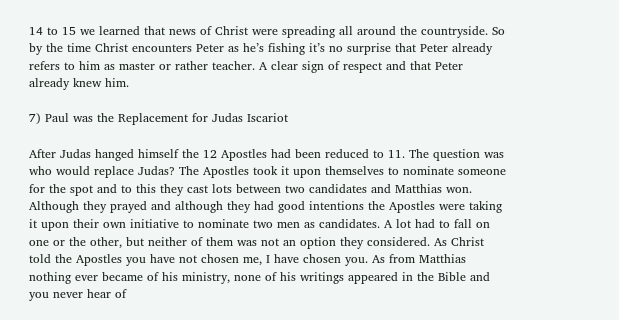14 to 15 we learned that news of Christ were spreading all around the countryside. So by the time Christ encounters Peter as he’s fishing it’s no surprise that Peter already refers to him as master or rather teacher. A clear sign of respect and that Peter already knew him.

7) Paul was the Replacement for Judas Iscariot

After Judas hanged himself the 12 Apostles had been reduced to 11. The question was who would replace Judas? The Apostles took it upon themselves to nominate someone for the spot and to this they cast lots between two candidates and Matthias won. Although they prayed and although they had good intentions the Apostles were taking it upon their own initiative to nominate two men as candidates. A lot had to fall on one or the other, but neither of them was not an option they considered. As Christ told the Apostles you have not chosen me, I have chosen you. As from Matthias nothing ever became of his ministry, none of his writings appeared in the Bible and you never hear of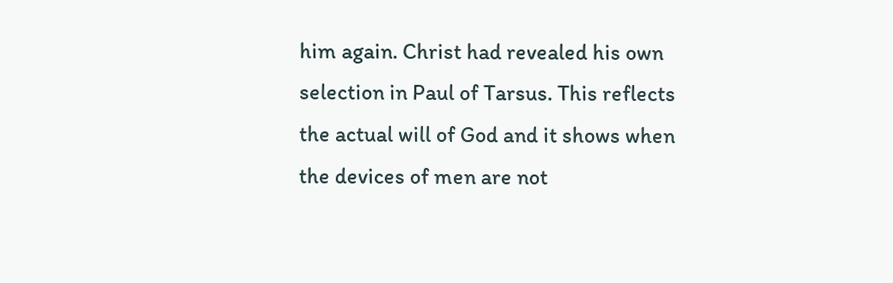him again. Christ had revealed his own selection in Paul of Tarsus. This reflects the actual will of God and it shows when the devices of men are not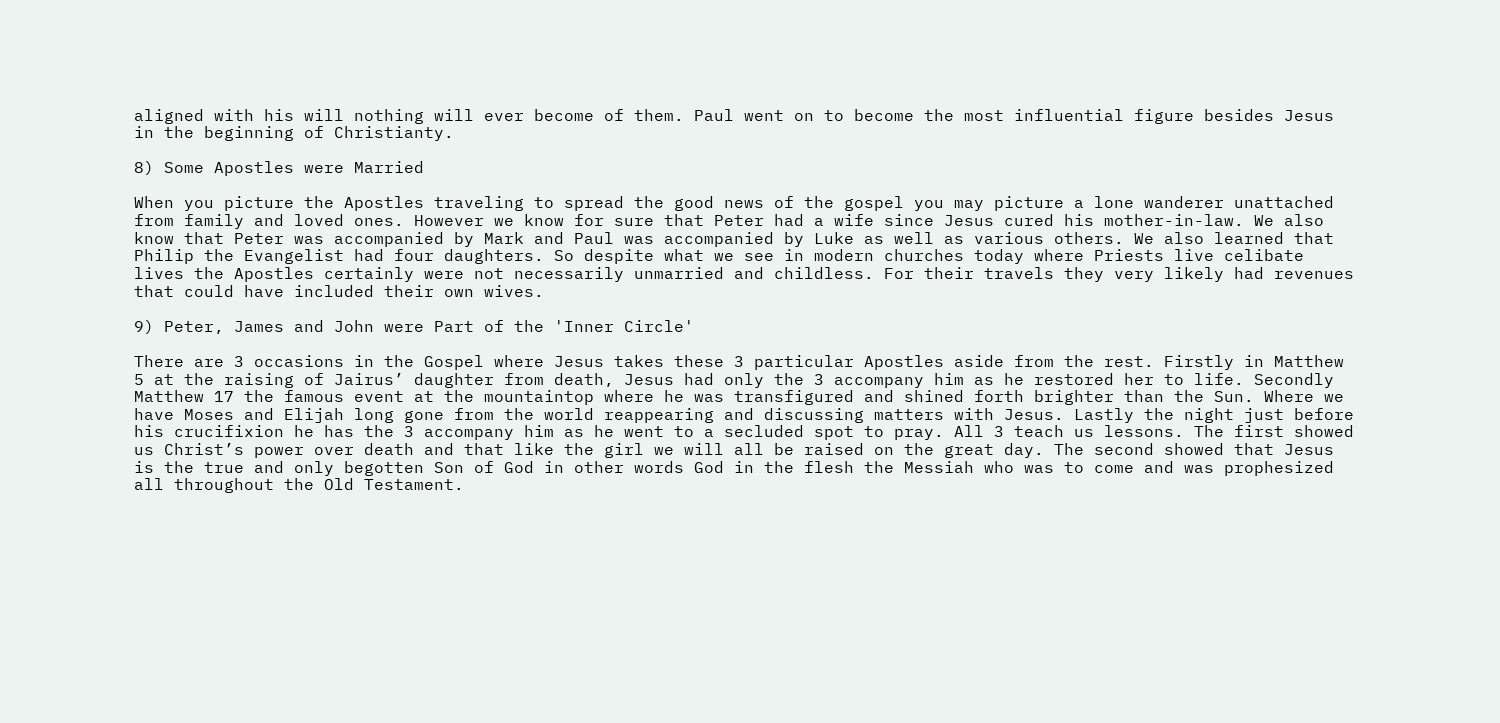aligned with his will nothing will ever become of them. Paul went on to become the most influential figure besides Jesus in the beginning of Christianty.

8) Some Apostles were Married

When you picture the Apostles traveling to spread the good news of the gospel you may picture a lone wanderer unattached from family and loved ones. However we know for sure that Peter had a wife since Jesus cured his mother-in-law. We also know that Peter was accompanied by Mark and Paul was accompanied by Luke as well as various others. We also learned that Philip the Evangelist had four daughters. So despite what we see in modern churches today where Priests live celibate lives the Apostles certainly were not necessarily unmarried and childless. For their travels they very likely had revenues that could have included their own wives.

9) Peter, James and John were Part of the 'Inner Circle'

There are 3 occasions in the Gospel where Jesus takes these 3 particular Apostles aside from the rest. Firstly in Matthew 5 at the raising of Jairus’ daughter from death, Jesus had only the 3 accompany him as he restored her to life. Secondly Matthew 17 the famous event at the mountaintop where he was transfigured and shined forth brighter than the Sun. Where we have Moses and Elijah long gone from the world reappearing and discussing matters with Jesus. Lastly the night just before his crucifixion he has the 3 accompany him as he went to a secluded spot to pray. All 3 teach us lessons. The first showed us Christ’s power over death and that like the girl we will all be raised on the great day. The second showed that Jesus is the true and only begotten Son of God in other words God in the flesh the Messiah who was to come and was prophesized all throughout the Old Testament.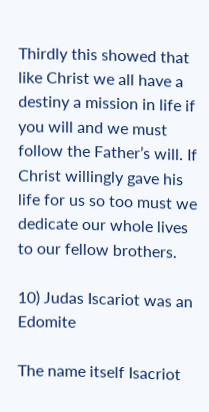Thirdly this showed that like Christ we all have a destiny a mission in life if you will and we must follow the Father’s will. If Christ willingly gave his life for us so too must we dedicate our whole lives to our fellow brothers.

10) Judas Iscariot was an Edomite

The name itself Isacriot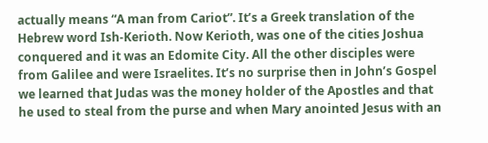actually means “A man from Cariot”. It’s a Greek translation of the Hebrew word Ish-Kerioth. Now Kerioth, was one of the cities Joshua conquered and it was an Edomite City. All the other disciples were from Galilee and were Israelites. It’s no surprise then in John’s Gospel we learned that Judas was the money holder of the Apostles and that he used to steal from the purse and when Mary anointed Jesus with an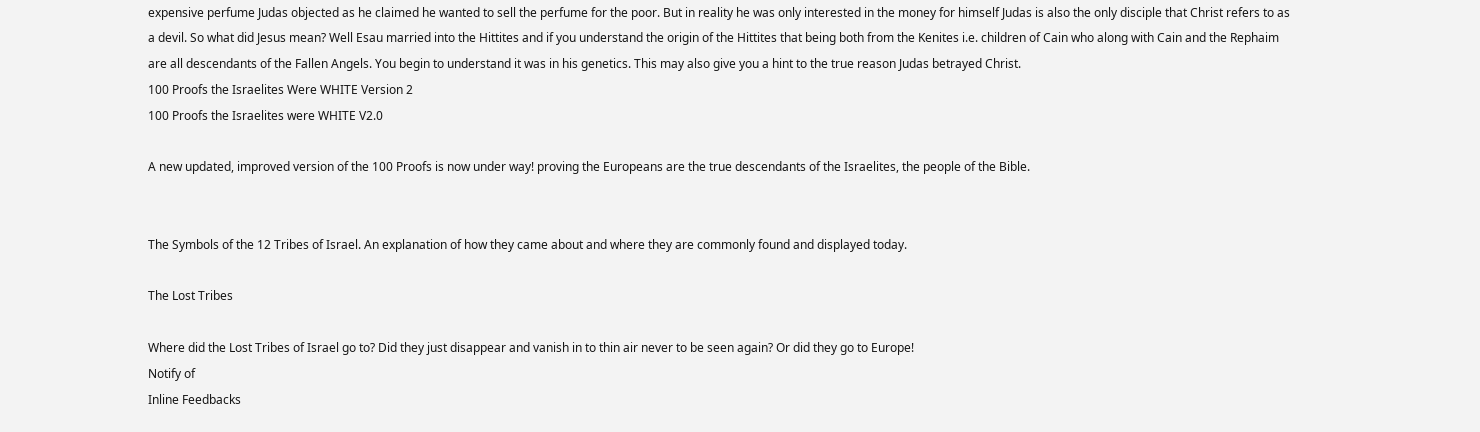expensive perfume Judas objected as he claimed he wanted to sell the perfume for the poor. But in reality he was only interested in the money for himself Judas is also the only disciple that Christ refers to as a devil. So what did Jesus mean? Well Esau married into the Hittites and if you understand the origin of the Hittites that being both from the Kenites i.e. children of Cain who along with Cain and the Rephaim are all descendants of the Fallen Angels. You begin to understand it was in his genetics. This may also give you a hint to the true reason Judas betrayed Christ.
100 Proofs the Israelites Were WHITE Version 2
100 Proofs the Israelites were WHITE V2.0

A new updated, improved version of the 100 Proofs is now under way! proving the Europeans are the true descendants of the Israelites, the people of the Bible.


The Symbols of the 12 Tribes of Israel. An explanation of how they came about and where they are commonly found and displayed today.

The Lost Tribes

Where did the Lost Tribes of Israel go to? Did they just disappear and vanish in to thin air never to be seen again? Or did they go to Europe!
Notify of
Inline Feedbacks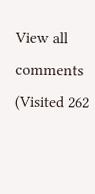View all comments
(Visited 262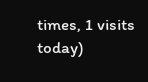times, 1 visits today)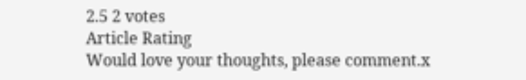2.5 2 votes
Article Rating
Would love your thoughts, please comment.x